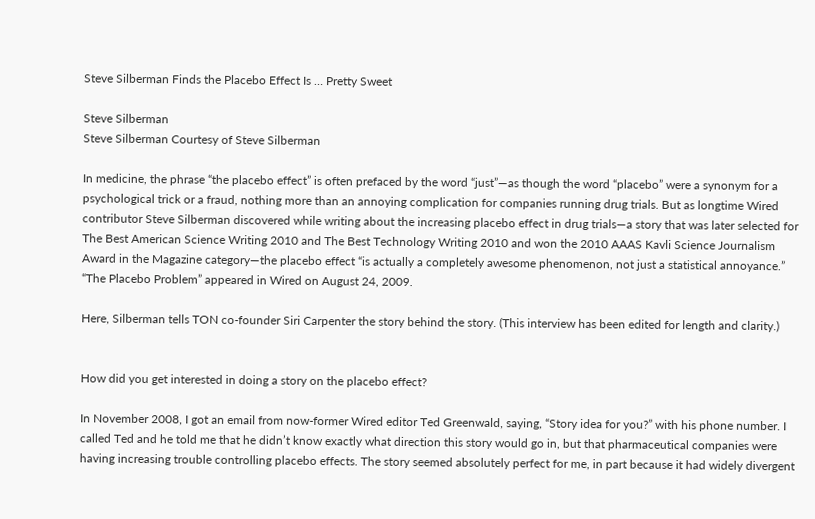Steve Silberman Finds the Placebo Effect Is … Pretty Sweet

Steve Silberman
Steve Silberman Courtesy of Steve Silberman

In medicine, the phrase “the placebo effect” is often prefaced by the word “just”—as though the word “placebo” were a synonym for a psychological trick or a fraud, nothing more than an annoying complication for companies running drug trials. But as longtime Wired contributor Steve Silberman discovered while writing about the increasing placebo effect in drug trials—a story that was later selected for The Best American Science Writing 2010 and The Best Technology Writing 2010 and won the 2010 AAAS Kavli Science Journalism Award in the Magazine category—the placebo effect “is actually a completely awesome phenomenon, not just a statistical annoyance.” “The Placebo Problem” appeared in Wired on August 24, 2009.

Here, Silberman tells TON co-founder Siri Carpenter the story behind the story. (This interview has been edited for length and clarity.)


How did you get interested in doing a story on the placebo effect?

In November 2008, I got an email from now-former Wired editor Ted Greenwald, saying, “Story idea for you?” with his phone number. I called Ted and he told me that he didn’t know exactly what direction this story would go in, but that pharmaceutical companies were having increasing trouble controlling placebo effects. The story seemed absolutely perfect for me, in part because it had widely divergent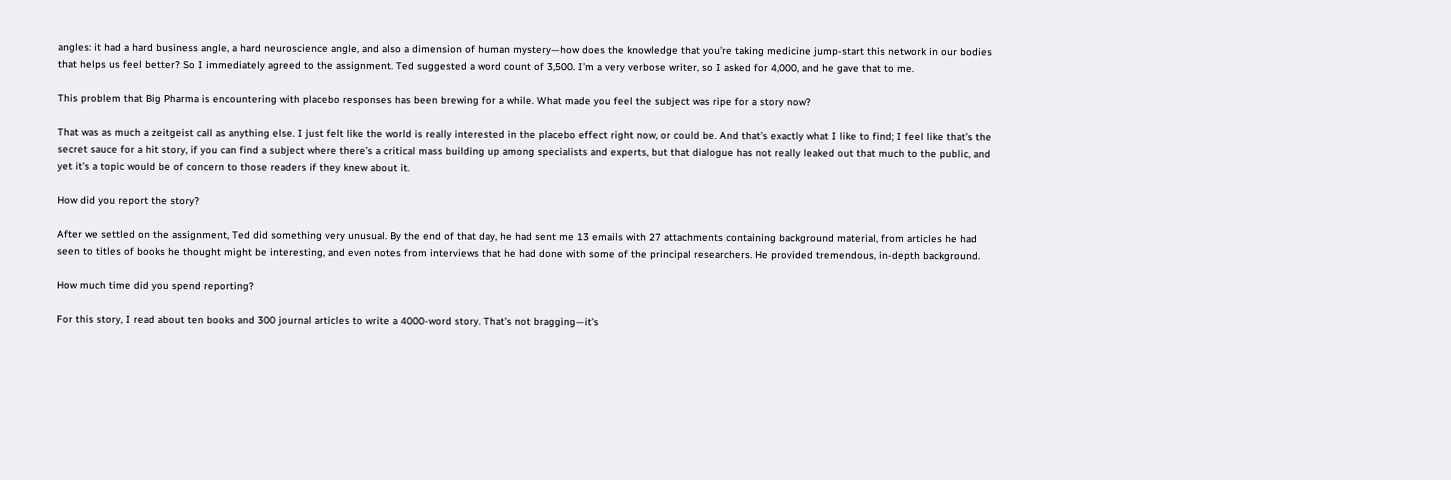angles: it had a hard business angle, a hard neuroscience angle, and also a dimension of human mystery—how does the knowledge that you’re taking medicine jump-start this network in our bodies that helps us feel better? So I immediately agreed to the assignment. Ted suggested a word count of 3,500. I’m a very verbose writer, so I asked for 4,000, and he gave that to me.

This problem that Big Pharma is encountering with placebo responses has been brewing for a while. What made you feel the subject was ripe for a story now?

That was as much a zeitgeist call as anything else. I just felt like the world is really interested in the placebo effect right now, or could be. And that’s exactly what I like to find; I feel like that’s the secret sauce for a hit story, if you can find a subject where there’s a critical mass building up among specialists and experts, but that dialogue has not really leaked out that much to the public, and yet it’s a topic would be of concern to those readers if they knew about it.

How did you report the story?

After we settled on the assignment, Ted did something very unusual. By the end of that day, he had sent me 13 emails with 27 attachments containing background material, from articles he had seen to titles of books he thought might be interesting, and even notes from interviews that he had done with some of the principal researchers. He provided tremendous, in-depth background.

How much time did you spend reporting?

For this story, I read about ten books and 300 journal articles to write a 4000-word story. That’s not bragging—it’s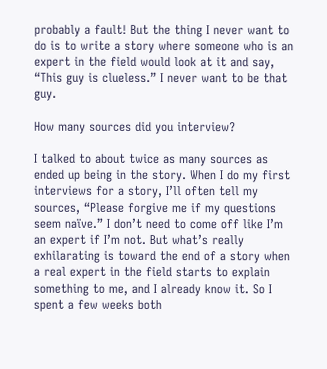probably a fault! But the thing I never want to do is to write a story where someone who is an expert in the field would look at it and say, “This guy is clueless.” I never want to be that guy.

How many sources did you interview?

I talked to about twice as many sources as ended up being in the story. When I do my first interviews for a story, I’ll often tell my sources, “Please forgive me if my questions seem naïve.” I don’t need to come off like I’m an expert if I’m not. But what’s really exhilarating is toward the end of a story when a real expert in the field starts to explain something to me, and I already know it. So I spent a few weeks both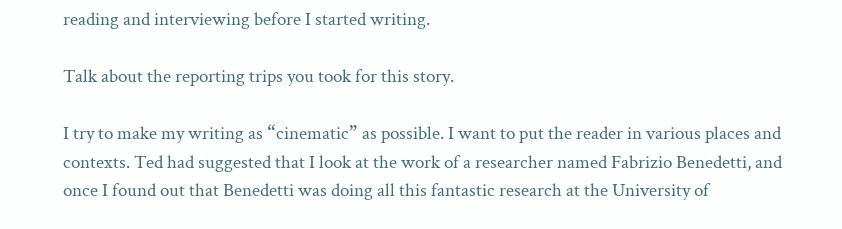reading and interviewing before I started writing.

Talk about the reporting trips you took for this story.

I try to make my writing as “cinematic” as possible. I want to put the reader in various places and contexts. Ted had suggested that I look at the work of a researcher named Fabrizio Benedetti, and once I found out that Benedetti was doing all this fantastic research at the University of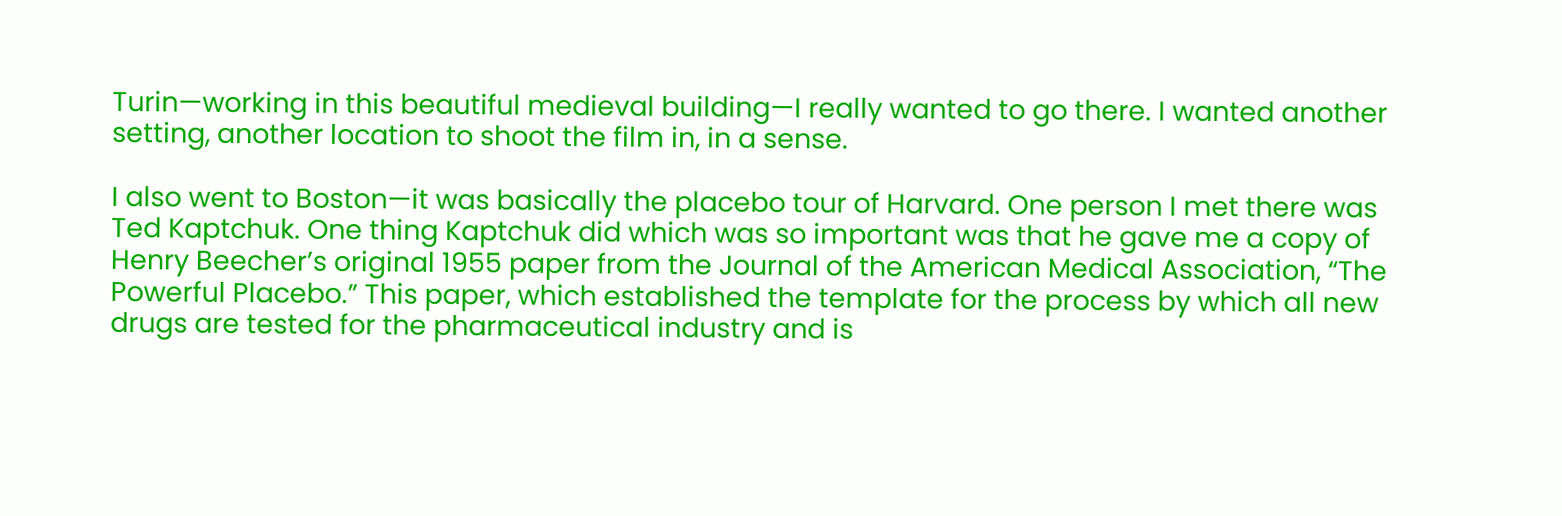Turin—working in this beautiful medieval building—I really wanted to go there. I wanted another setting, another location to shoot the film in, in a sense.

I also went to Boston—it was basically the placebo tour of Harvard. One person I met there was Ted Kaptchuk. One thing Kaptchuk did which was so important was that he gave me a copy of Henry Beecher’s original 1955 paper from the Journal of the American Medical Association, “The Powerful Placebo.” This paper, which established the template for the process by which all new drugs are tested for the pharmaceutical industry and is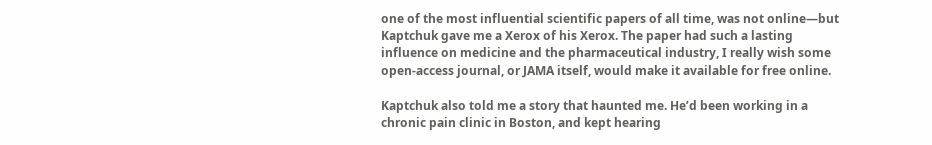one of the most influential scientific papers of all time, was not online—but Kaptchuk gave me a Xerox of his Xerox. The paper had such a lasting influence on medicine and the pharmaceutical industry, I really wish some open-access journal, or JAMA itself, would make it available for free online.

Kaptchuk also told me a story that haunted me. He’d been working in a chronic pain clinic in Boston, and kept hearing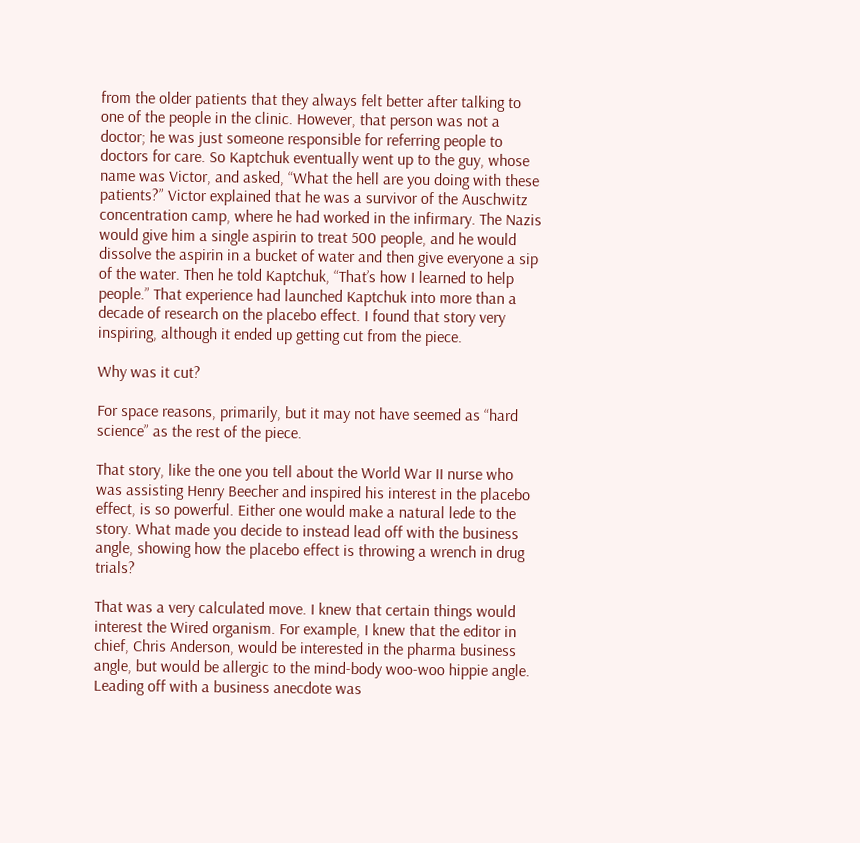from the older patients that they always felt better after talking to one of the people in the clinic. However, that person was not a doctor; he was just someone responsible for referring people to doctors for care. So Kaptchuk eventually went up to the guy, whose name was Victor, and asked, “What the hell are you doing with these patients?” Victor explained that he was a survivor of the Auschwitz concentration camp, where he had worked in the infirmary. The Nazis would give him a single aspirin to treat 500 people, and he would dissolve the aspirin in a bucket of water and then give everyone a sip of the water. Then he told Kaptchuk, “That’s how I learned to help people.” That experience had launched Kaptchuk into more than a decade of research on the placebo effect. I found that story very inspiring, although it ended up getting cut from the piece.

Why was it cut?

For space reasons, primarily, but it may not have seemed as “hard science” as the rest of the piece.

That story, like the one you tell about the World War II nurse who was assisting Henry Beecher and inspired his interest in the placebo effect, is so powerful. Either one would make a natural lede to the story. What made you decide to instead lead off with the business angle, showing how the placebo effect is throwing a wrench in drug trials?

That was a very calculated move. I knew that certain things would interest the Wired organism. For example, I knew that the editor in chief, Chris Anderson, would be interested in the pharma business angle, but would be allergic to the mind-body woo-woo hippie angle. Leading off with a business anecdote was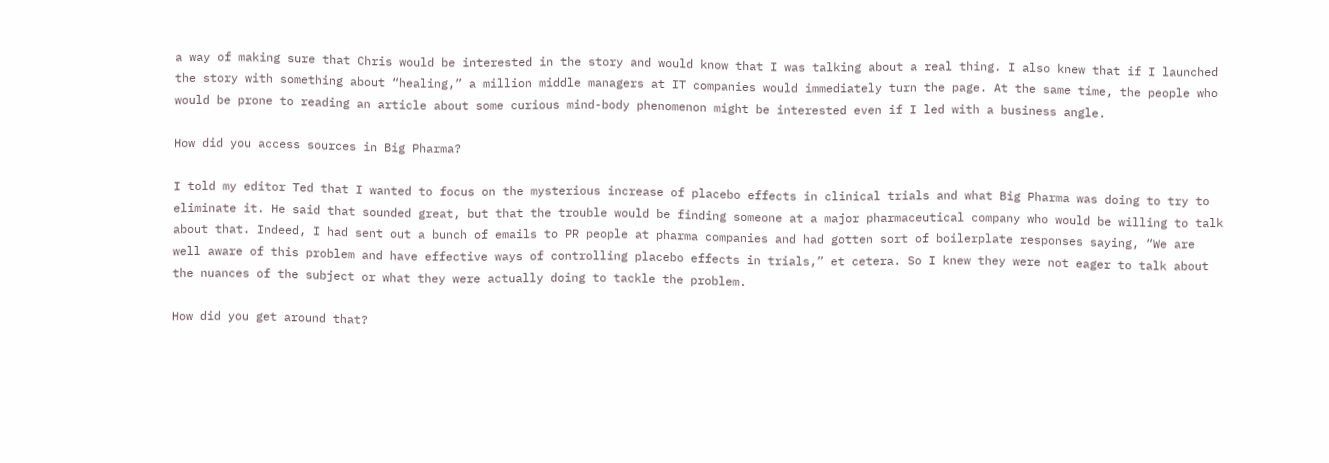a way of making sure that Chris would be interested in the story and would know that I was talking about a real thing. I also knew that if I launched the story with something about “healing,” a million middle managers at IT companies would immediately turn the page. At the same time, the people who would be prone to reading an article about some curious mind-body phenomenon might be interested even if I led with a business angle.

How did you access sources in Big Pharma?

I told my editor Ted that I wanted to focus on the mysterious increase of placebo effects in clinical trials and what Big Pharma was doing to try to eliminate it. He said that sounded great, but that the trouble would be finding someone at a major pharmaceutical company who would be willing to talk about that. Indeed, I had sent out a bunch of emails to PR people at pharma companies and had gotten sort of boilerplate responses saying, “We are well aware of this problem and have effective ways of controlling placebo effects in trials,” et cetera. So I knew they were not eager to talk about the nuances of the subject or what they were actually doing to tackle the problem.

How did you get around that?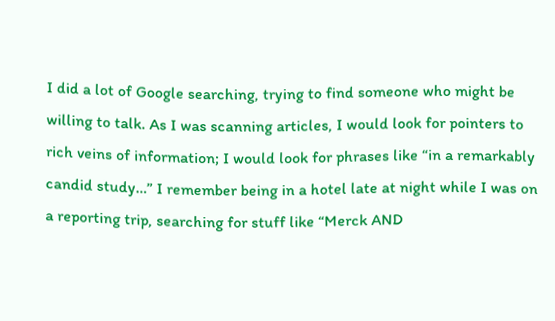I did a lot of Google searching, trying to find someone who might be willing to talk. As I was scanning articles, I would look for pointers to rich veins of information; I would look for phrases like “in a remarkably candid study…” I remember being in a hotel late at night while I was on a reporting trip, searching for stuff like “Merck AND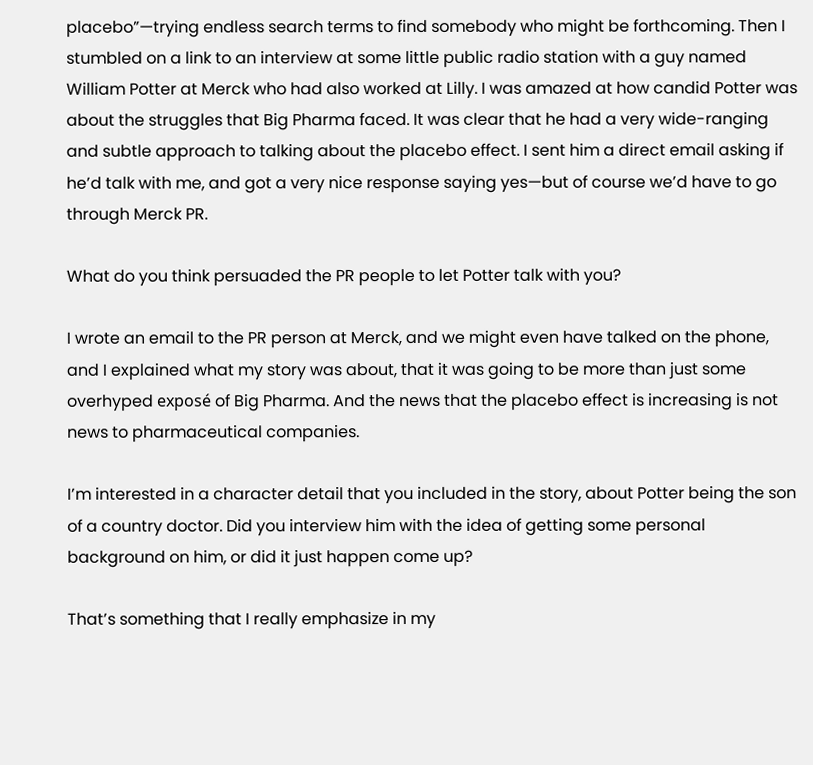placebo”—trying endless search terms to find somebody who might be forthcoming. Then I stumbled on a link to an interview at some little public radio station with a guy named William Potter at Merck who had also worked at Lilly. I was amazed at how candid Potter was about the struggles that Big Pharma faced. It was clear that he had a very wide-ranging and subtle approach to talking about the placebo effect. I sent him a direct email asking if he’d talk with me, and got a very nice response saying yes—but of course we’d have to go through Merck PR.

What do you think persuaded the PR people to let Potter talk with you?

I wrote an email to the PR person at Merck, and we might even have talked on the phone, and I explained what my story was about, that it was going to be more than just some overhyped exposé of Big Pharma. And the news that the placebo effect is increasing is not news to pharmaceutical companies.

I’m interested in a character detail that you included in the story, about Potter being the son of a country doctor. Did you interview him with the idea of getting some personal background on him, or did it just happen come up?

That’s something that I really emphasize in my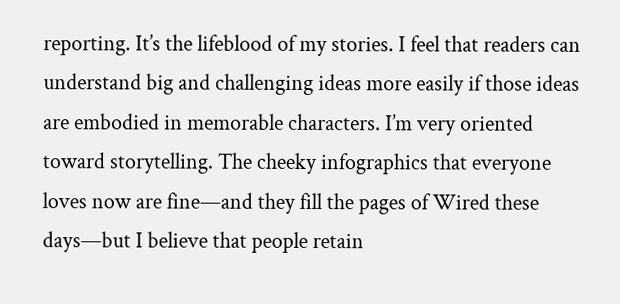reporting. It’s the lifeblood of my stories. I feel that readers can understand big and challenging ideas more easily if those ideas are embodied in memorable characters. I’m very oriented toward storytelling. The cheeky infographics that everyone loves now are fine—and they fill the pages of Wired these days—but I believe that people retain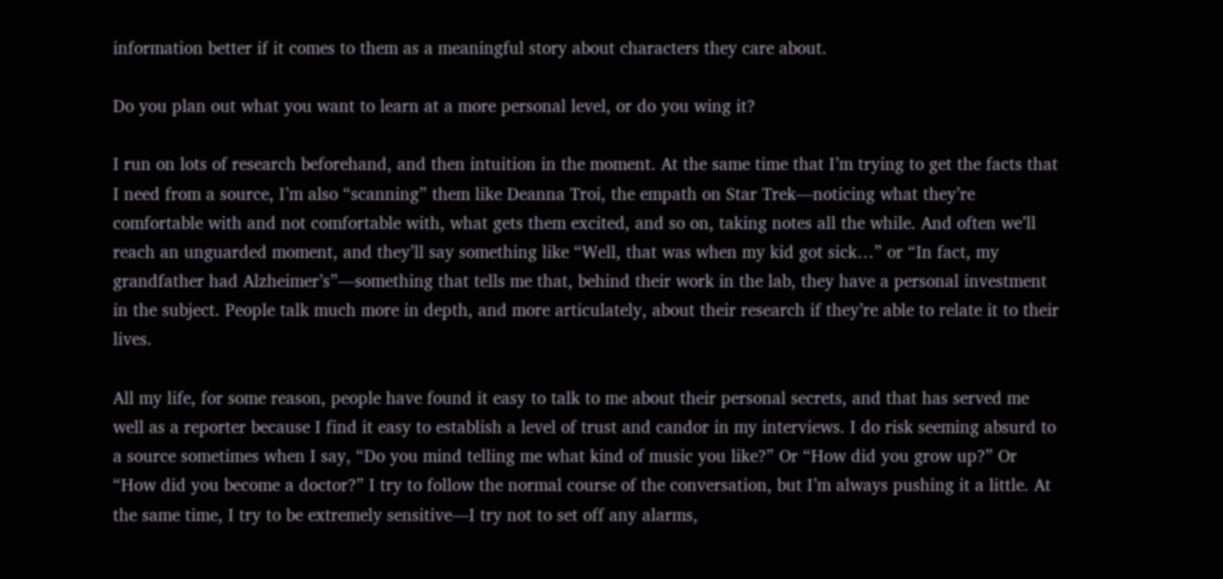information better if it comes to them as a meaningful story about characters they care about.

Do you plan out what you want to learn at a more personal level, or do you wing it?

I run on lots of research beforehand, and then intuition in the moment. At the same time that I’m trying to get the facts that I need from a source, I’m also “scanning” them like Deanna Troi, the empath on Star Trek—noticing what they’re comfortable with and not comfortable with, what gets them excited, and so on, taking notes all the while. And often we’ll reach an unguarded moment, and they’ll say something like “Well, that was when my kid got sick…” or “In fact, my grandfather had Alzheimer’s”—something that tells me that, behind their work in the lab, they have a personal investment in the subject. People talk much more in depth, and more articulately, about their research if they’re able to relate it to their lives.

All my life, for some reason, people have found it easy to talk to me about their personal secrets, and that has served me well as a reporter because I find it easy to establish a level of trust and candor in my interviews. I do risk seeming absurd to a source sometimes when I say, “Do you mind telling me what kind of music you like?” Or “How did you grow up?” Or “How did you become a doctor?” I try to follow the normal course of the conversation, but I’m always pushing it a little. At the same time, I try to be extremely sensitive—I try not to set off any alarms,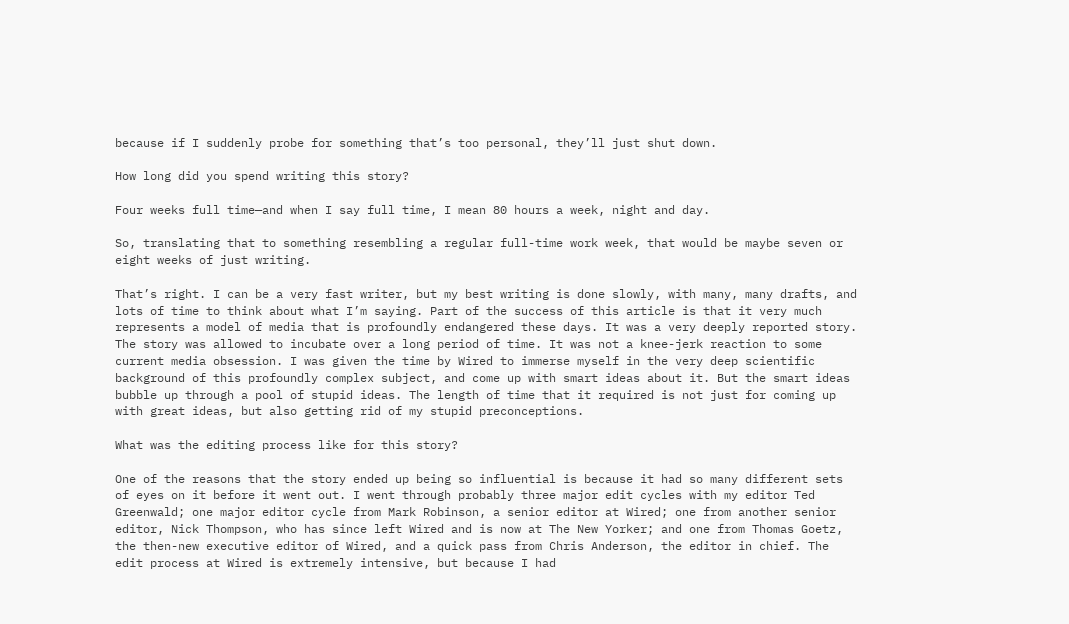because if I suddenly probe for something that’s too personal, they’ll just shut down.

How long did you spend writing this story?

Four weeks full time—and when I say full time, I mean 80 hours a week, night and day.

So, translating that to something resembling a regular full-time work week, that would be maybe seven or eight weeks of just writing.

That’s right. I can be a very fast writer, but my best writing is done slowly, with many, many drafts, and lots of time to think about what I’m saying. Part of the success of this article is that it very much represents a model of media that is profoundly endangered these days. It was a very deeply reported story. The story was allowed to incubate over a long period of time. It was not a knee-jerk reaction to some current media obsession. I was given the time by Wired to immerse myself in the very deep scientific background of this profoundly complex subject, and come up with smart ideas about it. But the smart ideas bubble up through a pool of stupid ideas. The length of time that it required is not just for coming up with great ideas, but also getting rid of my stupid preconceptions.

What was the editing process like for this story?

One of the reasons that the story ended up being so influential is because it had so many different sets of eyes on it before it went out. I went through probably three major edit cycles with my editor Ted Greenwald; one major editor cycle from Mark Robinson, a senior editor at Wired; one from another senior editor, Nick Thompson, who has since left Wired and is now at The New Yorker; and one from Thomas Goetz, the then-new executive editor of Wired, and a quick pass from Chris Anderson, the editor in chief. The edit process at Wired is extremely intensive, but because I had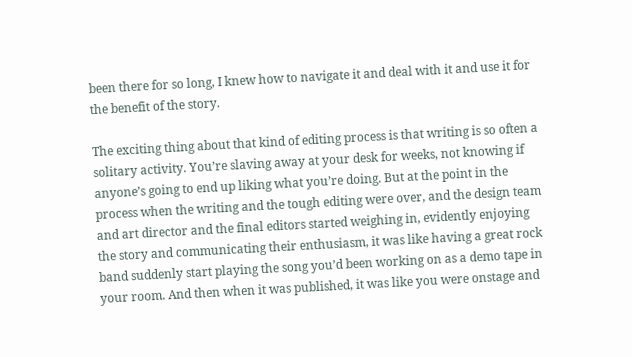been there for so long, I knew how to navigate it and deal with it and use it for the benefit of the story.

The exciting thing about that kind of editing process is that writing is so often a solitary activity. You’re slaving away at your desk for weeks, not knowing if anyone’s going to end up liking what you’re doing. But at the point in the process when the writing and the tough editing were over, and the design team and art director and the final editors started weighing in, evidently enjoying the story and communicating their enthusiasm, it was like having a great rock band suddenly start playing the song you’d been working on as a demo tape in your room. And then when it was published, it was like you were onstage and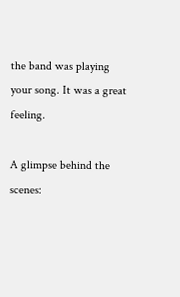the band was playing your song. It was a great feeling.

A glimpse behind the scenes: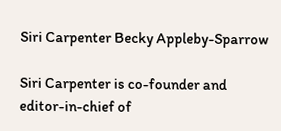Siri Carpenter Becky Appleby-Sparrow

Siri Carpenter is co-founder and editor-in-chief of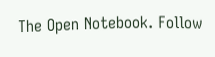The Open Notebook. Follow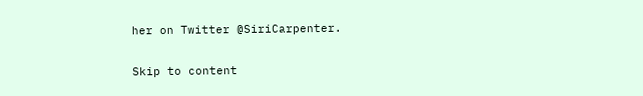her on Twitter @SiriCarpenter.

Skip to content